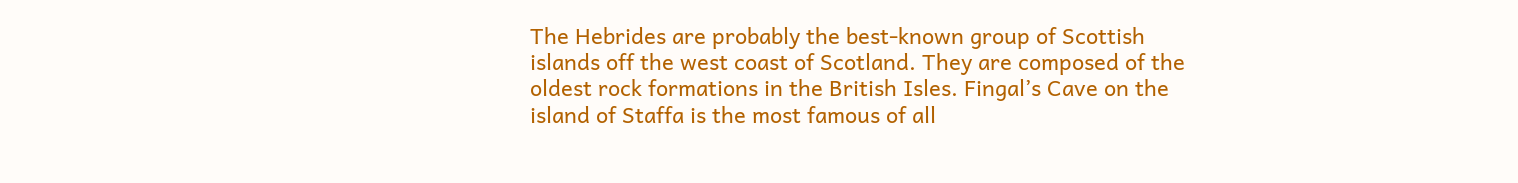The Hebrides are probably the best-known group of Scottish islands off the west coast of Scotland. They are composed of the oldest rock formations in the British Isles. Fingal’s Cave on the island of Staffa is the most famous of all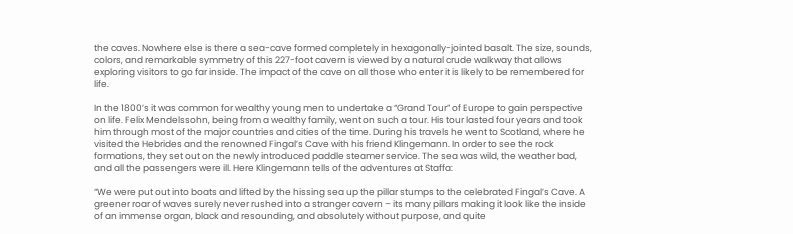the caves. Nowhere else is there a sea-cave formed completely in hexagonally-jointed basalt. The size, sounds, colors, and remarkable symmetry of this 227-foot cavern is viewed by a natural crude walkway that allows exploring visitors to go far inside. The impact of the cave on all those who enter it is likely to be remembered for life.

In the 1800’s it was common for wealthy young men to undertake a “Grand Tour” of Europe to gain perspective on life. Felix Mendelssohn, being from a wealthy family, went on such a tour. His tour lasted four years and took him through most of the major countries and cities of the time. During his travels he went to Scotland, where he visited the Hebrides and the renowned Fingal’s Cave with his friend Klingemann. In order to see the rock formations, they set out on the newly introduced paddle steamer service. The sea was wild, the weather bad, and all the passengers were ill. Here Klingemann tells of the adventures at Staffa:

“We were put out into boats and lifted by the hissing sea up the pillar stumps to the celebrated Fingal’s Cave. A greener roar of waves surely never rushed into a stranger cavern – its many pillars making it look like the inside of an immense organ, black and resounding, and absolutely without purpose, and quite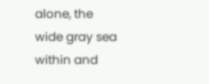alone, the wide gray sea within and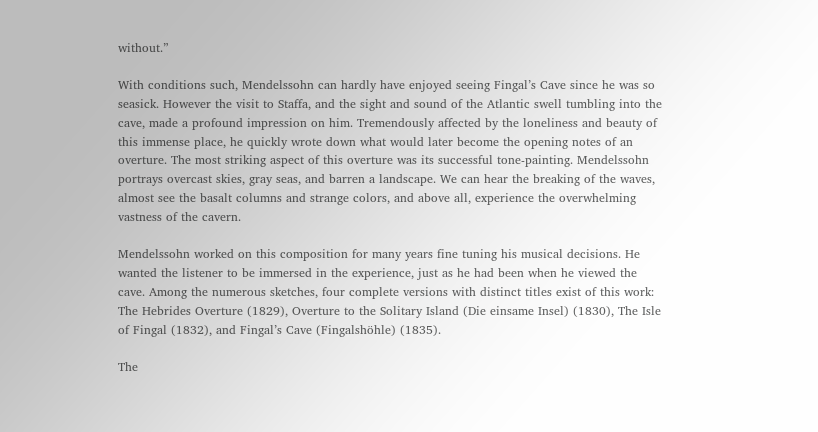without.”

With conditions such, Mendelssohn can hardly have enjoyed seeing Fingal’s Cave since he was so seasick. However the visit to Staffa, and the sight and sound of the Atlantic swell tumbling into the cave, made a profound impression on him. Tremendously affected by the loneliness and beauty of this immense place, he quickly wrote down what would later become the opening notes of an overture. The most striking aspect of this overture was its successful tone-painting. Mendelssohn portrays overcast skies, gray seas, and barren a landscape. We can hear the breaking of the waves, almost see the basalt columns and strange colors, and above all, experience the overwhelming vastness of the cavern.

Mendelssohn worked on this composition for many years fine tuning his musical decisions. He wanted the listener to be immersed in the experience, just as he had been when he viewed the cave. Among the numerous sketches, four complete versions with distinct titles exist of this work: The Hebrides Overture (1829), Overture to the Solitary Island (Die einsame Insel) (1830), The Isle of Fingal (1832), and Fingal’s Cave (Fingalshöhle) (1835).

The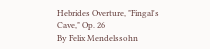Hebrides Overture, "Fingal's Cave," Op. 26
By Felix Mendelssohn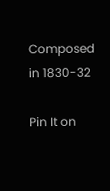Composed in 1830-32

Pin It on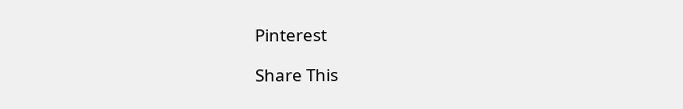Pinterest

Share This